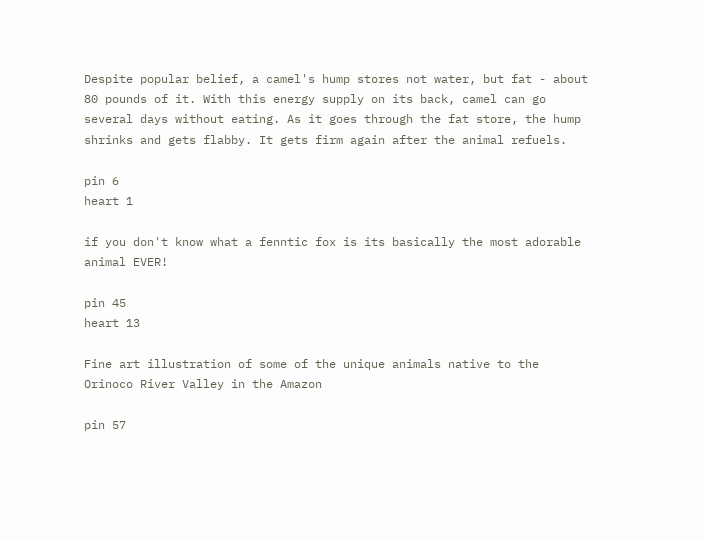Despite popular belief, a camel's hump stores not water, but fat - about 80 pounds of it. With this energy supply on its back, camel can go several days without eating. As it goes through the fat store, the hump shrinks and gets flabby. It gets firm again after the animal refuels.

pin 6
heart 1

if you don't know what a fenntic fox is its basically the most adorable animal EVER!

pin 45
heart 13

Fine art illustration of some of the unique animals native to the Orinoco River Valley in the Amazon

pin 57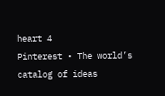heart 4
Pinterest • The world’s catalog of ideas